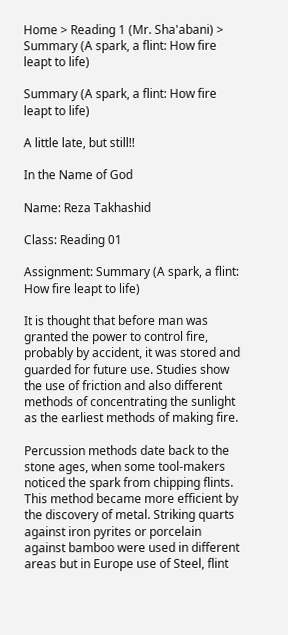Home > Reading 1 (Mr. Sha'abani) > Summary (A spark, a flint: How fire leapt to life)

Summary (A spark, a flint: How fire leapt to life)

A little late, but still!!

In the Name of God

Name: Reza Takhashid

Class: Reading 01

Assignment: Summary (A spark, a flint: How fire leapt to life)

It is thought that before man was granted the power to control fire, probably by accident, it was stored and guarded for future use. Studies show the use of friction and also different methods of concentrating the sunlight as the earliest methods of making fire.

Percussion methods date back to the stone ages, when some tool-makers noticed the spark from chipping flints. This method became more efficient by the discovery of metal. Striking quarts against iron pyrites or porcelain against bamboo were used in different areas but in Europe use of Steel, flint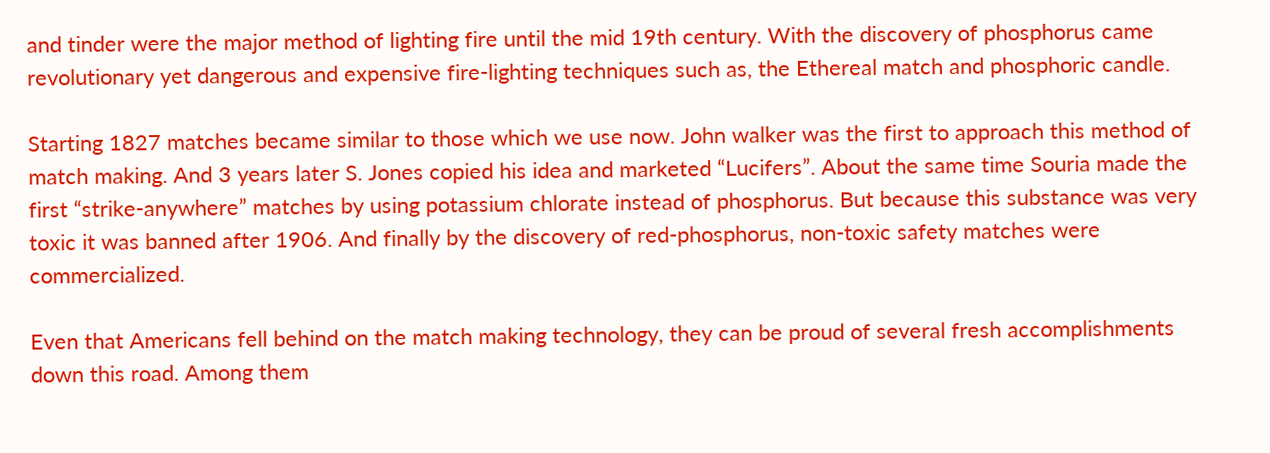and tinder were the major method of lighting fire until the mid 19th century. With the discovery of phosphorus came revolutionary yet dangerous and expensive fire-lighting techniques such as, the Ethereal match and phosphoric candle.

Starting 1827 matches became similar to those which we use now. John walker was the first to approach this method of match making. And 3 years later S. Jones copied his idea and marketed “Lucifers”. About the same time Souria made the first “strike-anywhere” matches by using potassium chlorate instead of phosphorus. But because this substance was very toxic it was banned after 1906. And finally by the discovery of red-phosphorus, non-toxic safety matches were commercialized.

Even that Americans fell behind on the match making technology, they can be proud of several fresh accomplishments down this road. Among them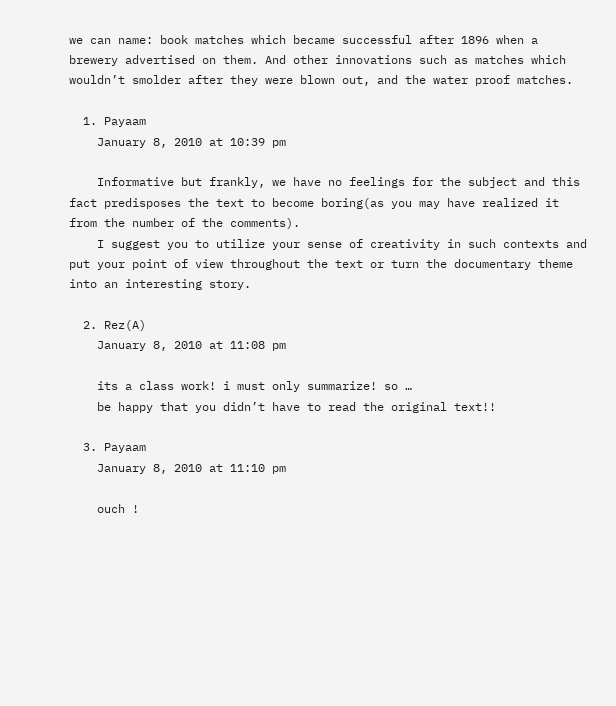we can name: book matches which became successful after 1896 when a brewery advertised on them. And other innovations such as matches which wouldn’t smolder after they were blown out, and the water proof matches.

  1. Payaam
    January 8, 2010 at 10:39 pm

    Informative but frankly, we have no feelings for the subject and this fact predisposes the text to become boring(as you may have realized it from the number of the comments).
    I suggest you to utilize your sense of creativity in such contexts and put your point of view throughout the text or turn the documentary theme into an interesting story.

  2. Rez(A)
    January 8, 2010 at 11:08 pm

    its a class work! i must only summarize! so …
    be happy that you didn’t have to read the original text!!

  3. Payaam
    January 8, 2010 at 11:10 pm

    ouch !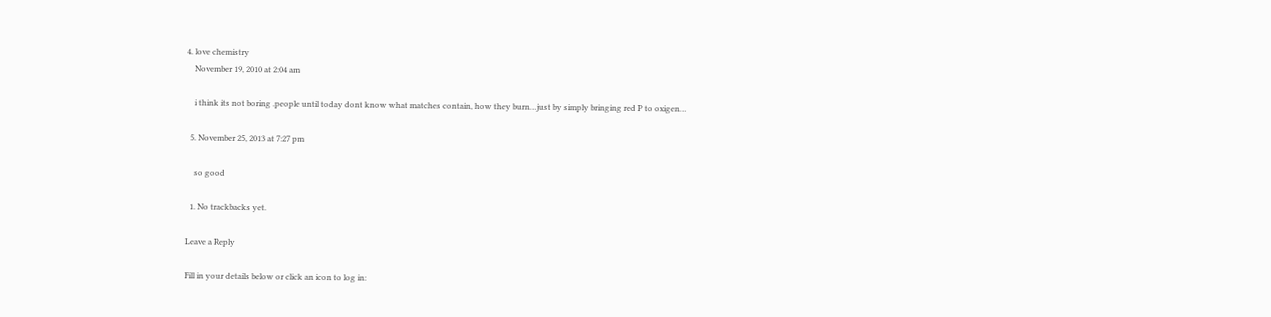4. love chemistry
    November 19, 2010 at 2:04 am

    i think its not boring .people until today dont know what matches contain, how they burn…just by simply bringing red P to oxigen…

  5. November 25, 2013 at 7:27 pm

    so good

  1. No trackbacks yet.

Leave a Reply

Fill in your details below or click an icon to log in: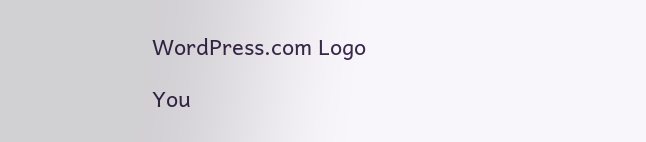WordPress.com Logo

You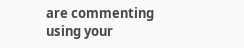are commenting using your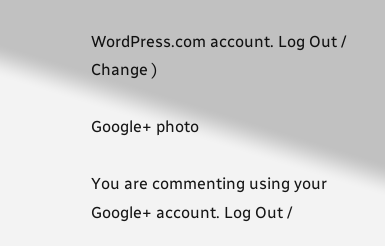WordPress.com account. Log Out /  Change )

Google+ photo

You are commenting using your Google+ account. Log Out /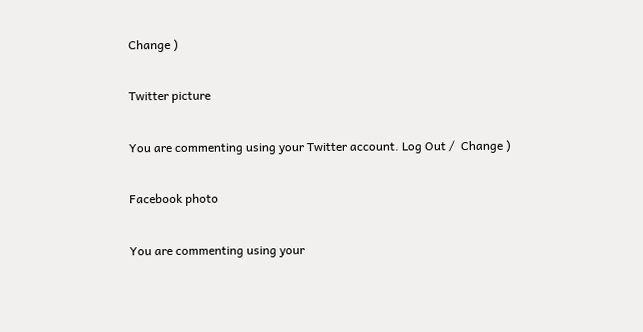Change )

Twitter picture

You are commenting using your Twitter account. Log Out /  Change )

Facebook photo

You are commenting using your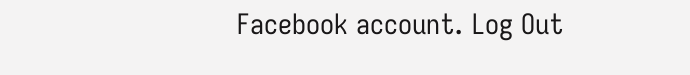Facebook account. Log Out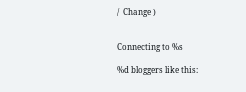/  Change )


Connecting to %s

%d bloggers like this: